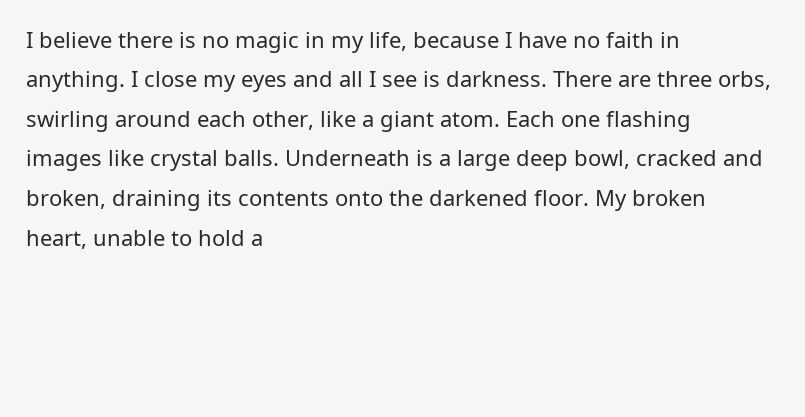I believe there is no magic in my life, because I have no faith in anything. I close my eyes and all I see is darkness. There are three orbs, swirling around each other, like a giant atom. Each one flashing images like crystal balls. Underneath is a large deep bowl, cracked and broken, draining its contents onto the darkened floor. My broken heart, unable to hold a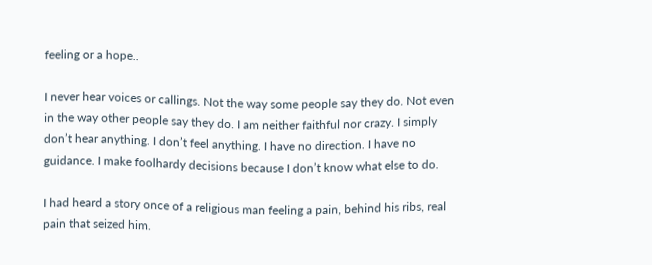feeling or a hope..

I never hear voices or callings. Not the way some people say they do. Not even in the way other people say they do. I am neither faithful nor crazy. I simply don’t hear anything. I don’t feel anything. I have no direction. I have no guidance. I make foolhardy decisions because I don’t know what else to do.

I had heard a story once of a religious man feeling a pain, behind his ribs, real pain that seized him.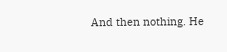And then nothing. He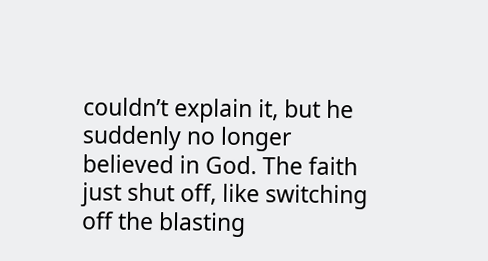couldn’t explain it, but he suddenly no longer believed in God. The faith just shut off, like switching off the blasting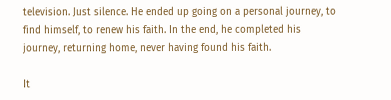television. Just silence. He ended up going on a personal journey, to find himself, to renew his faith. In the end, he completed his journey, returning home, never having found his faith.

It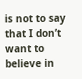is not to say that I don’t want to believe in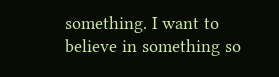something. I want to believe in something so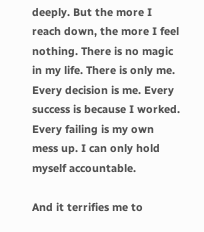deeply. But the more I reach down, the more I feel nothing. There is no magic in my life. There is only me. Every decision is me. Every success is because I worked. Every failing is my own mess up. I can only hold myself accountable.

And it terrifies me to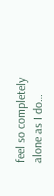feel so completely alone as I do…